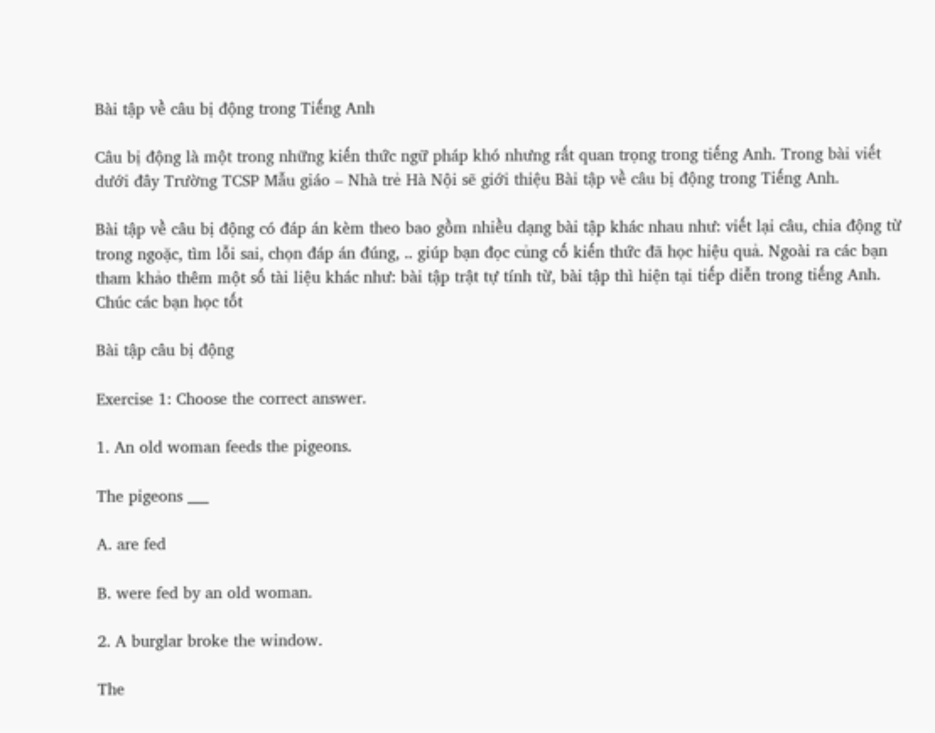Bài tập về câu bị động trong Tiếng Anh

Câu bị động là một trong những kiến thức ngữ pháp khó nhưng rất quan trọng trong tiếng Anh. Trong bài viết dưới đây Trường TCSP Mẫu giáo – Nhà trẻ Hà Nội sẽ giới thiệu Bài tập về câu bị động trong Tiếng Anh.

Bài tập về câu bị động có đáp án kèm theo bao gồm nhiều dạng bài tập khác nhau như: viết lại câu, chia động từ trong ngoặc, tìm lỗi sai, chọn đáp án đúng, .. giúp bạn đọc củng cố kiến thức đã học hiệu quả. Ngoài ra các bạn tham khảo thêm một số tài liệu khác như: bài tập trật tự tính từ, bài tập thì hiện tại tiếp diễn trong tiếng Anh. Chúc các bạn học tốt

Bài tập câu bị động

Exercise 1: Choose the correct answer.

1. An old woman feeds the pigeons.

The pigeons ___

A. are fed

B. were fed by an old woman.

2. A burglar broke the window.

The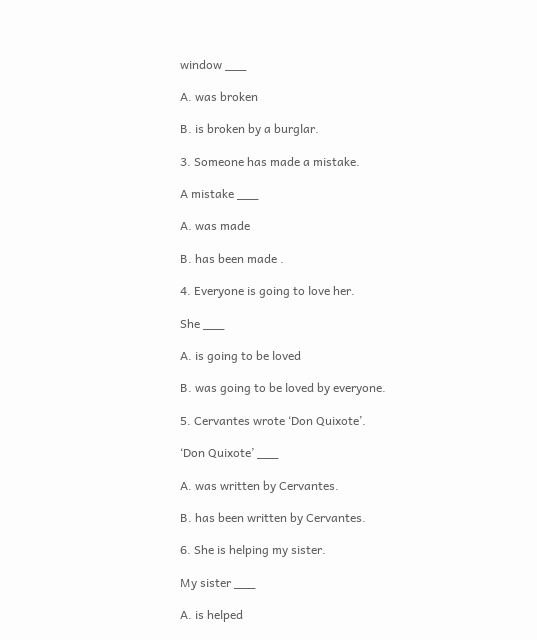window ___

A. was broken

B. is broken by a burglar.

3. Someone has made a mistake.

A mistake ___

A. was made

B. has been made .

4. Everyone is going to love her.

She ___

A. is going to be loved

B. was going to be loved by everyone.

5. Cervantes wrote ‘Don Quixote’.

‘Don Quixote’ ___

A. was written by Cervantes.

B. has been written by Cervantes.

6. She is helping my sister.

My sister ___

A. is helped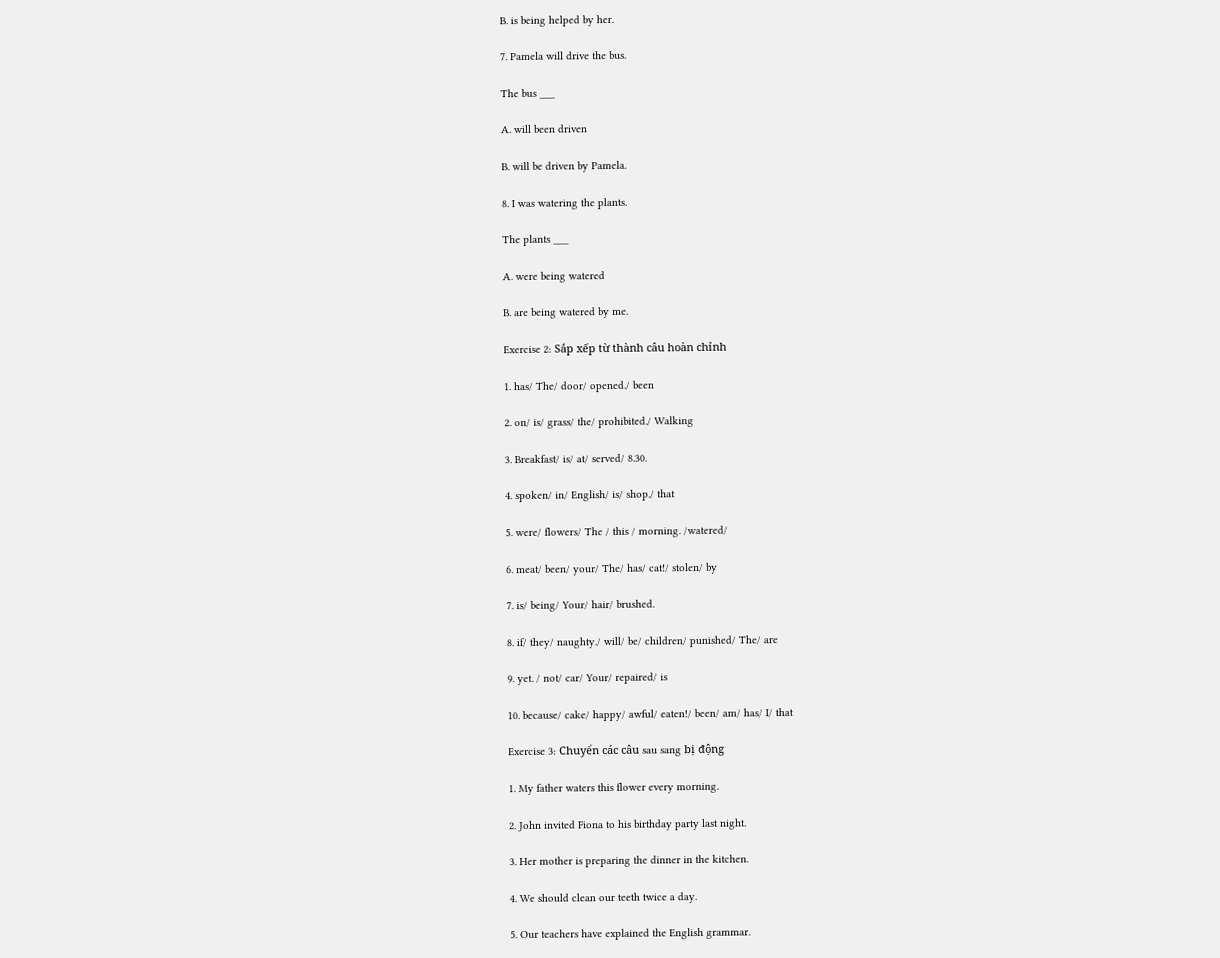B. is being helped by her.

7. Pamela will drive the bus.

The bus ___

A. will been driven

B. will be driven by Pamela.

8. I was watering the plants.

The plants ___

A. were being watered

B. are being watered by me.

Exercise 2: Sắp xếp từ thành câu hoàn chỉnh

1. has/ The/ door/ opened./ been

2. on/ is/ grass/ the/ prohibited./ Walking

3. Breakfast/ is/ at/ served/ 8.30.

4. spoken/ in/ English/ is/ shop./ that

5. were/ flowers/ The / this / morning. /watered/

6. meat/ been/ your/ The/ has/ cat!/ stolen/ by

7. is/ being/ Your/ hair/ brushed.

8. if/ they/ naughty./ will/ be/ children/ punished/ The/ are

9. yet. / not/ car/ Your/ repaired/ is

10. because/ cake/ happy/ awful/ eaten!/ been/ am/ has/ I/ that

Exercise 3: Chuyển các câu sau sang bị động

1. My father waters this flower every morning.

2. John invited Fiona to his birthday party last night.

3. Her mother is preparing the dinner in the kitchen.

4. We should clean our teeth twice a day.

5. Our teachers have explained the English grammar.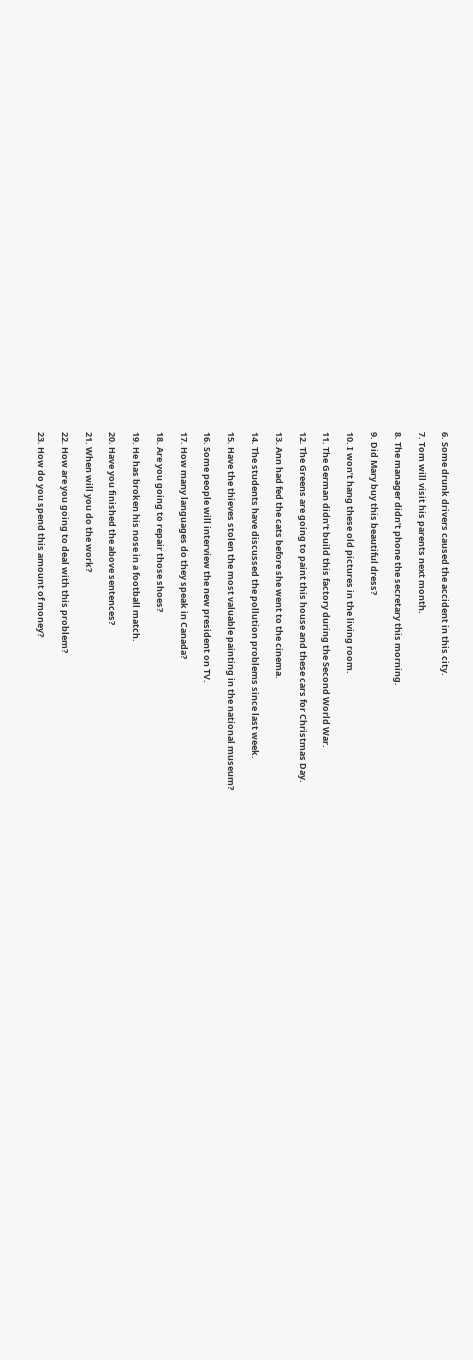6. Some drunk drivers caused the accident in this city.

7. Tom will visit his parents next month.

8. The manager didn’t phone the secretary this morning.

9. Did Mary buy this beautiful dress?

10. I won’t hang these old pictures in the living room.

11. The German didn’t build this factory during the Second World War.

12. The Greens are going to paint this house and these cars for Christmas Day.

13. Ann had fed the cats before she went to the cinema.

14. The students have discussed the pollution problems since last week.

15. Have the thieves stolen the most valuable painting in the national museum?

16. Some people will interview the new president on TV.

17. How many languages do they speak in Canada?

18. Are you going to repair those shoes?

19. He has broken his nose in a football match.

20. Have you finished the above sentences?

21. When will you do the work?

22. How are you going to deal with this problem?

23. How do you spend this amount of money?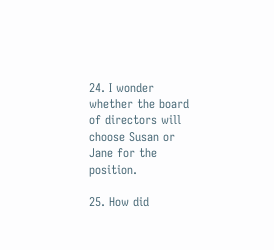24. I wonder whether the board of directors will choose Susan or Jane for the position.

25. How did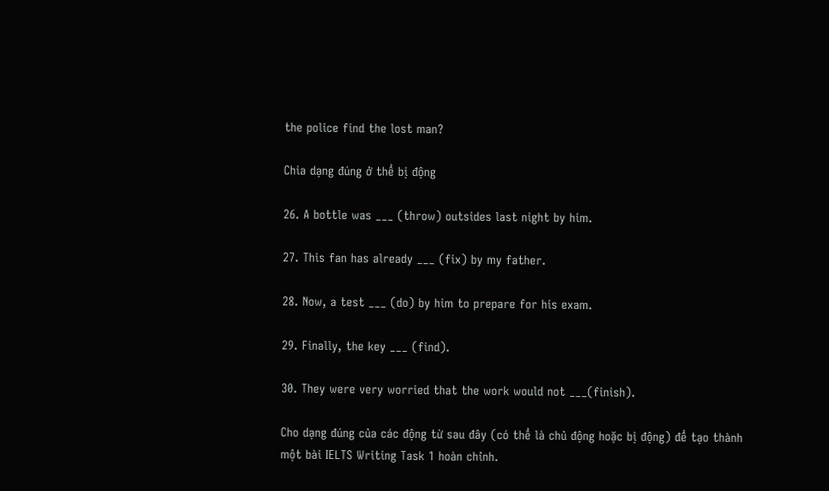the police find the lost man?

Chia dạng đúng ở thể bị động

26. A bottle was ___ (throw) outsides last night by him.

27. This fan has already ___ (fix) by my father.

28. Now, a test ___ (do) by him to prepare for his exam.

29. Finally, the key ___ (find).

30. They were very worried that the work would not ___(finish).

Cho dạng đúng của các động từ sau đây (có thể là chủ động hoặc bị động) để tạo thành một bài IELTS Writing Task 1 hoàn chỉnh.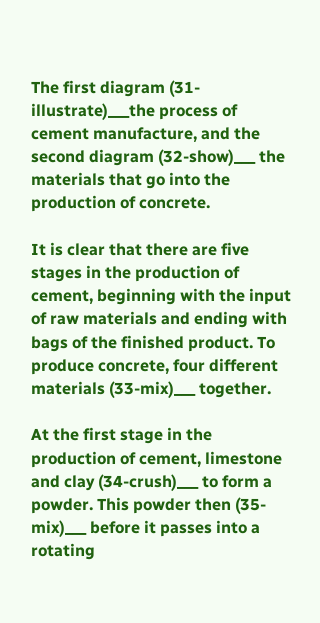The first diagram (31-illustrate)___the process of cement manufacture, and the second diagram (32-show)___ the materials that go into the production of concrete.

It is clear that there are five stages in the production of cement, beginning with the input of raw materials and ending with bags of the finished product. To produce concrete, four different materials (33-mix)___ together.

At the first stage in the production of cement, limestone and clay (34-crush)___ to form a powder. This powder then (35-mix)___ before it passes into a rotating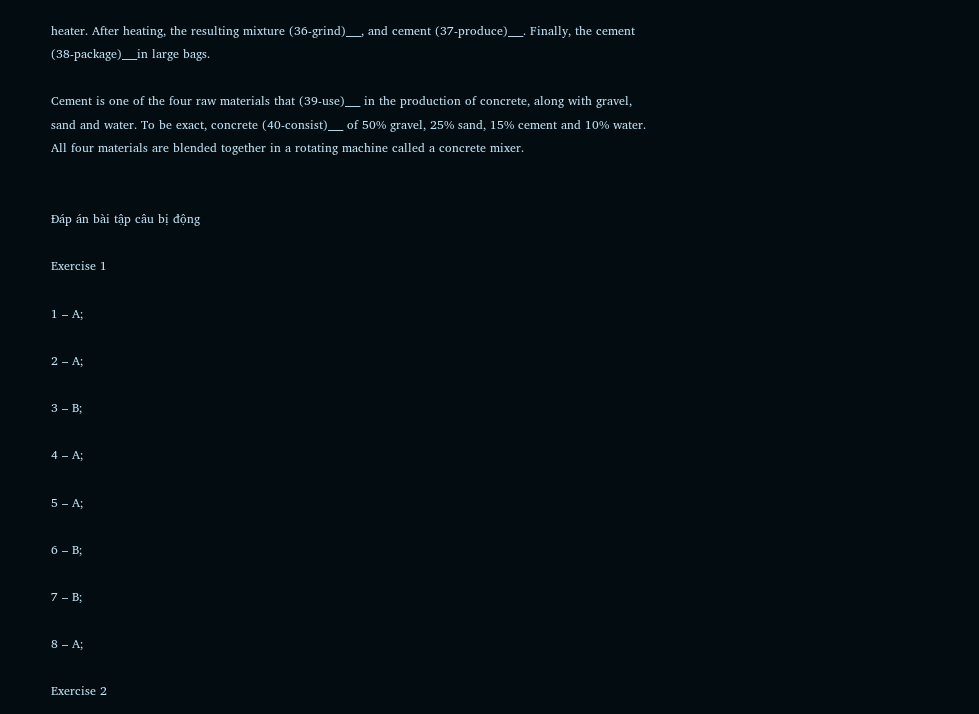heater. After heating, the resulting mixture (36-grind)___, and cement (37-produce)___. Finally, the cement (38-package)___in large bags.

Cement is one of the four raw materials that (39-use)___ in the production of concrete, along with gravel, sand and water. To be exact, concrete (40-consist)___ of 50% gravel, 25% sand, 15% cement and 10% water. All four materials are blended together in a rotating machine called a concrete mixer.


Đáp án bài tập câu bị động

Exercise 1

1 – A;

2 – A;

3 – B;

4 – A;

5 – A;

6 – B;

7 – B;

8 – A;

Exercise 2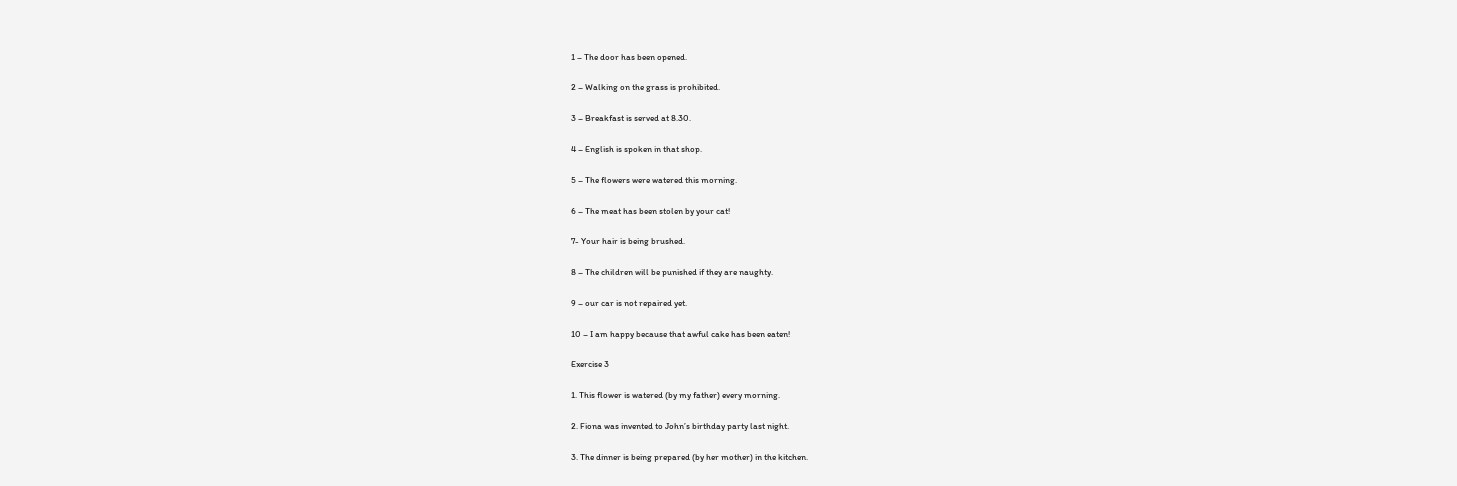1 – The door has been opened.

2 – Walking on the grass is prohibited.

3 – Breakfast is served at 8.30.

4 – English is spoken in that shop.

5 – The flowers were watered this morning.

6 – The meat has been stolen by your cat!

7- Your hair is being brushed.

8 – The children will be punished if they are naughty.

9 – our car is not repaired yet.

10 – I am happy because that awful cake has been eaten!

Exercise 3

1. This flower is watered (by my father) every morning.

2. Fiona was invented to John’s birthday party last night.

3. The dinner is being prepared (by her mother) in the kitchen.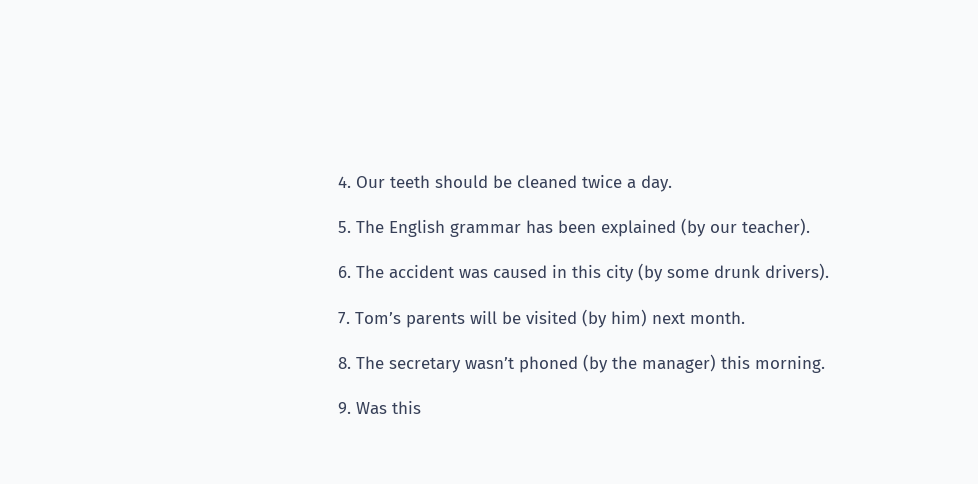4. Our teeth should be cleaned twice a day.

5. The English grammar has been explained (by our teacher).

6. The accident was caused in this city (by some drunk drivers).

7. Tom’s parents will be visited (by him) next month.

8. The secretary wasn’t phoned (by the manager) this morning.

9. Was this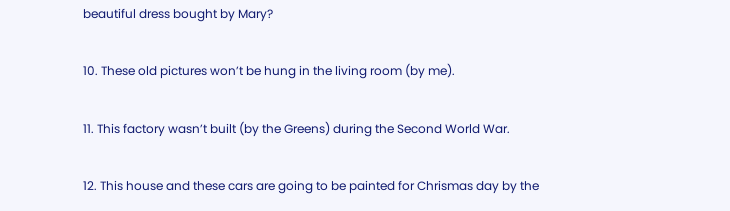beautiful dress bought by Mary?

10. These old pictures won’t be hung in the living room (by me).

11. This factory wasn’t built (by the Greens) during the Second World War.

12. This house and these cars are going to be painted for Chrismas day by the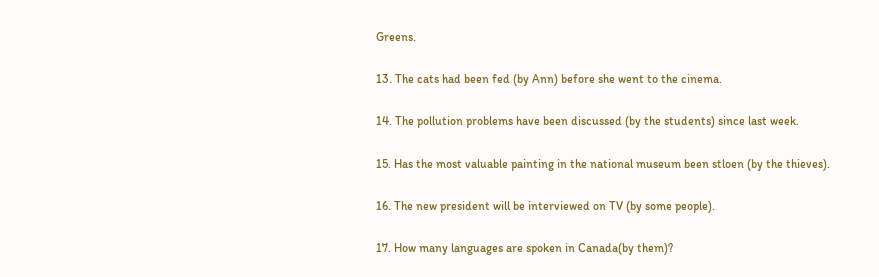Greens.

13. The cats had been fed (by Ann) before she went to the cinema.

14. The pollution problems have been discussed (by the students) since last week.

15. Has the most valuable painting in the national museum been stloen (by the thieves).

16. The new president will be interviewed on TV (by some people).

17. How many languages are spoken in Canada(by them)?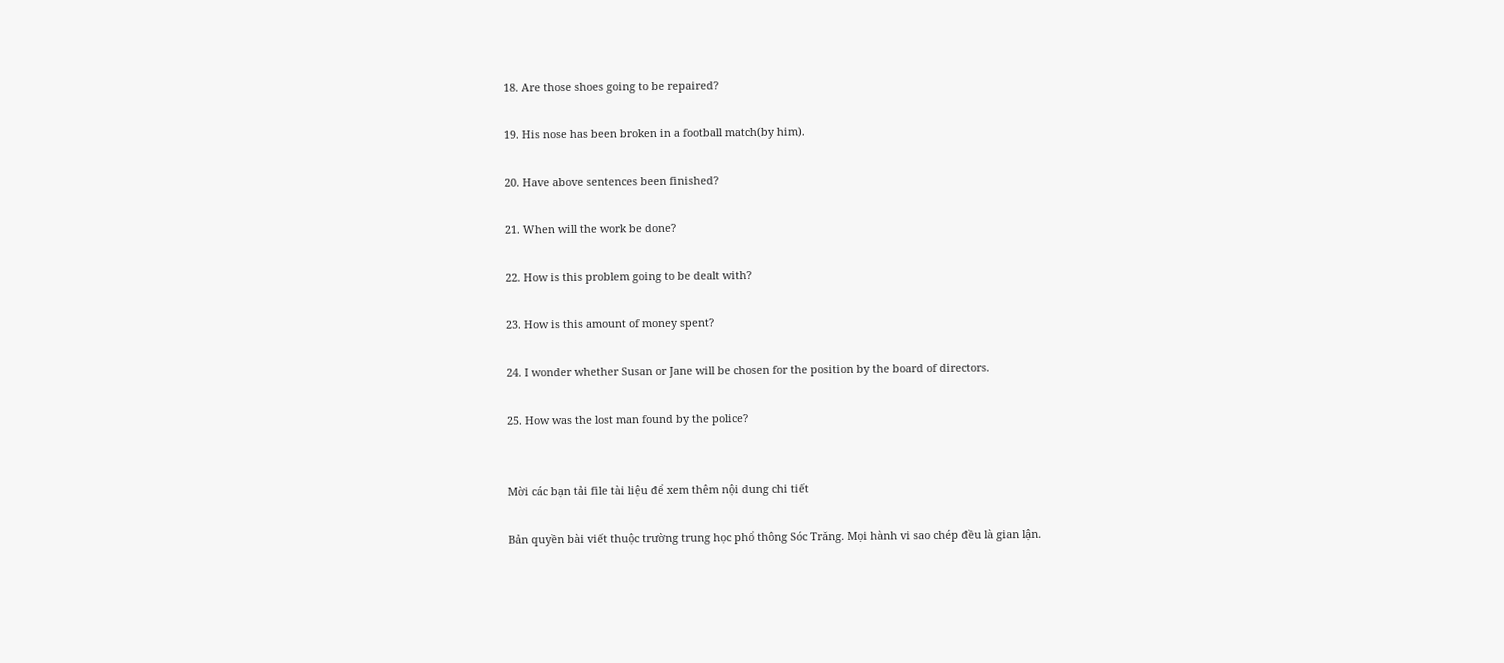18. Are those shoes going to be repaired?

19. His nose has been broken in a football match(by him).

20. Have above sentences been finished?

21. When will the work be done?

22. How is this problem going to be dealt with?

23. How is this amount of money spent?

24. I wonder whether Susan or Jane will be chosen for the position by the board of directors.

25. How was the lost man found by the police?


Mời các bạn tải file tài liệu để xem thêm nội dung chi tiết

Bản quyền bài viết thuộc trường trung học phổ thông Sóc Trăng. Mọi hành vi sao chép đều là gian lận.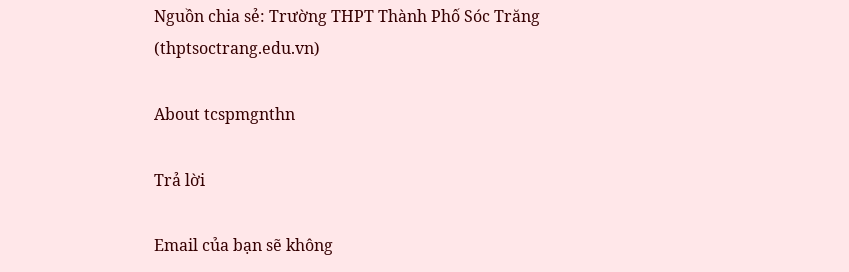Nguồn chia sẻ: Trường THPT Thành Phố Sóc Trăng (thptsoctrang.edu.vn)

About tcspmgnthn

Trả lời

Email của bạn sẽ không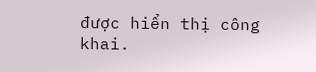được hiển thị công khai.